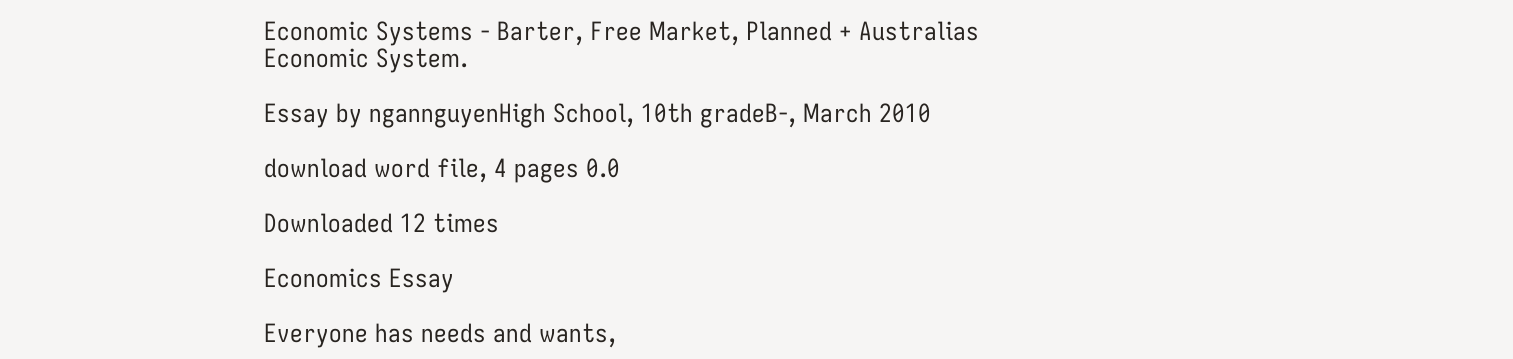Economic Systems - Barter, Free Market, Planned + Australias Economic System.

Essay by ngannguyenHigh School, 10th gradeB-, March 2010

download word file, 4 pages 0.0

Downloaded 12 times

Economics Essay

Everyone has needs and wants,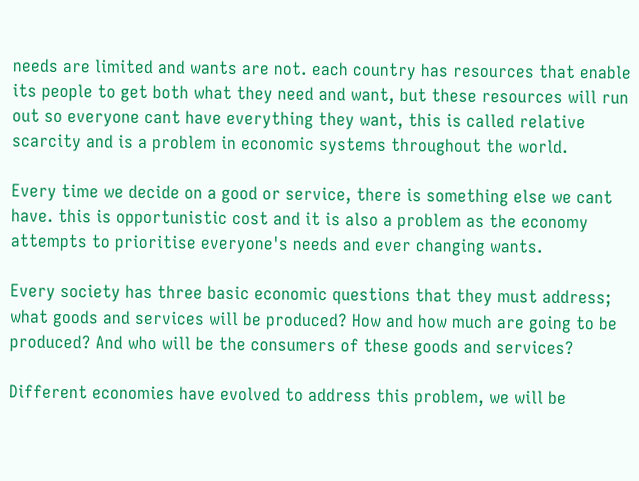needs are limited and wants are not. each country has resources that enable its people to get both what they need and want, but these resources will run out so everyone cant have everything they want, this is called relative scarcity and is a problem in economic systems throughout the world.

Every time we decide on a good or service, there is something else we cant have. this is opportunistic cost and it is also a problem as the economy attempts to prioritise everyone's needs and ever changing wants.

Every society has three basic economic questions that they must address; what goods and services will be produced? How and how much are going to be produced? And who will be the consumers of these goods and services?

Different economies have evolved to address this problem, we will be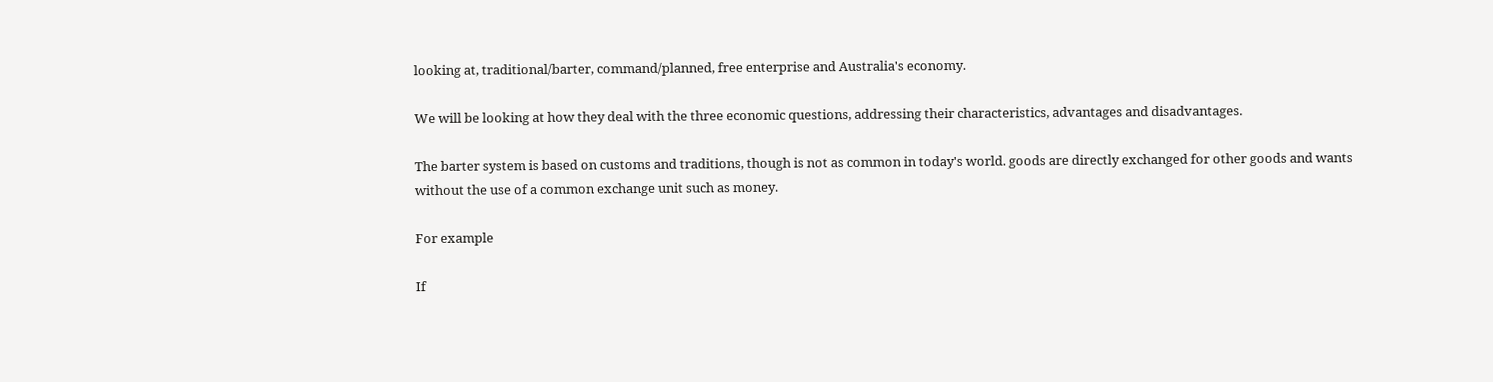looking at, traditional/barter, command/planned, free enterprise and Australia's economy.

We will be looking at how they deal with the three economic questions, addressing their characteristics, advantages and disadvantages.

The barter system is based on customs and traditions, though is not as common in today's world. goods are directly exchanged for other goods and wants without the use of a common exchange unit such as money.

For example

If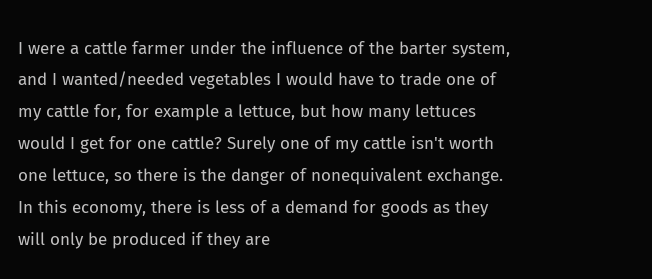I were a cattle farmer under the influence of the barter system, and I wanted/needed vegetables I would have to trade one of my cattle for, for example a lettuce, but how many lettuces would I get for one cattle? Surely one of my cattle isn't worth one lettuce, so there is the danger of nonequivalent exchange. In this economy, there is less of a demand for goods as they will only be produced if they are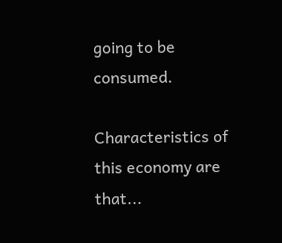going to be consumed.

Characteristics of this economy are that...